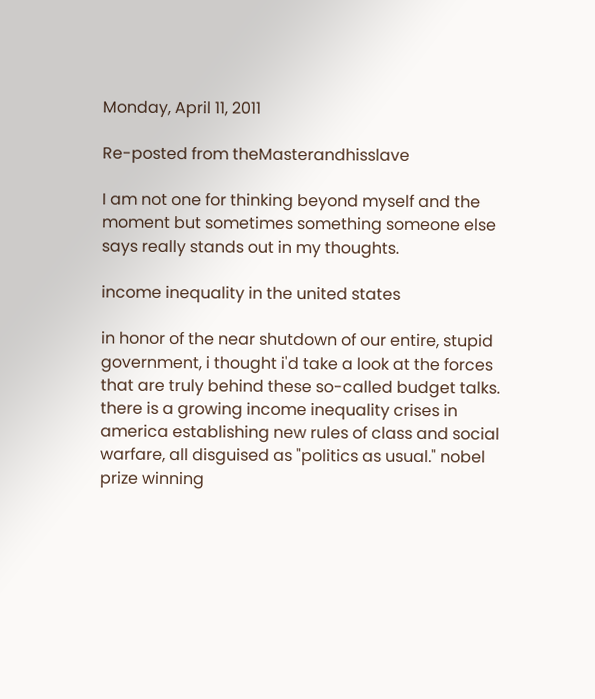Monday, April 11, 2011

Re-posted from theMasterandhisslave

I am not one for thinking beyond myself and the moment but sometimes something someone else says really stands out in my thoughts.

income inequality in the united states

in honor of the near shutdown of our entire, stupid government, i thought i'd take a look at the forces that are truly behind these so-called budget talks. there is a growing income inequality crises in america establishing new rules of class and social warfare, all disguised as "politics as usual." nobel prize winning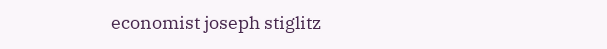economist joseph stiglitz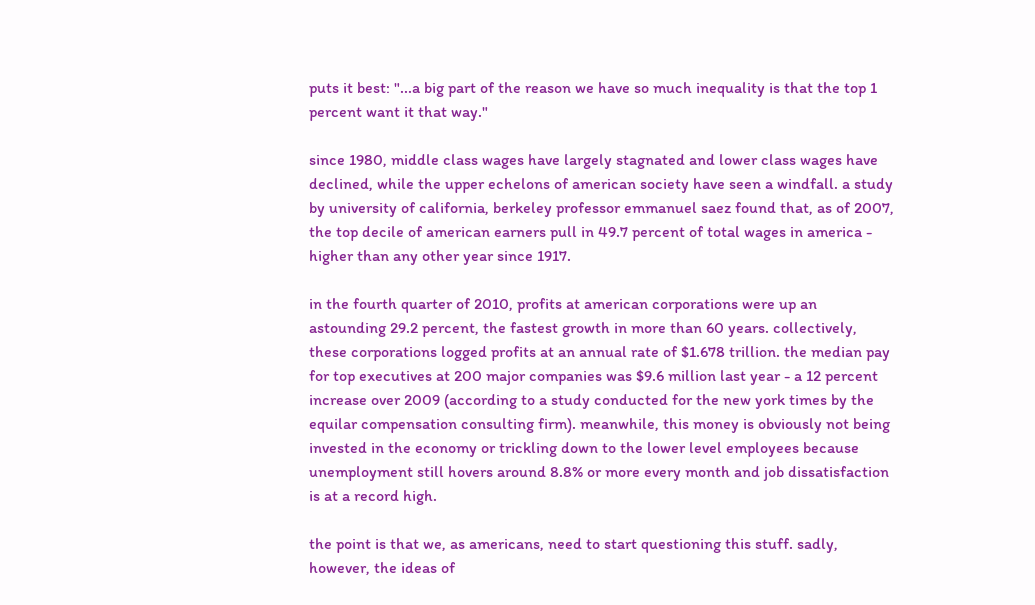puts it best: "...a big part of the reason we have so much inequality is that the top 1 percent want it that way."

since 1980, middle class wages have largely stagnated and lower class wages have declined, while the upper echelons of american society have seen a windfall. a study by university of california, berkeley professor emmanuel saez found that, as of 2007, the top decile of american earners pull in 49.7 percent of total wages in america - higher than any other year since 1917.

in the fourth quarter of 2010, profits at american corporations were up an astounding 29.2 percent, the fastest growth in more than 60 years. collectively, these corporations logged profits at an annual rate of $1.678 trillion. the median pay for top executives at 200 major companies was $9.6 million last year - a 12 percent increase over 2009 (according to a study conducted for the new york times by the equilar compensation consulting firm). meanwhile, this money is obviously not being invested in the economy or trickling down to the lower level employees because unemployment still hovers around 8.8% or more every month and job dissatisfaction is at a record high.

the point is that we, as americans, need to start questioning this stuff. sadly, however, the ideas of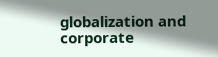globalization and corporate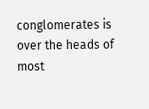conglomerates is over the heads of most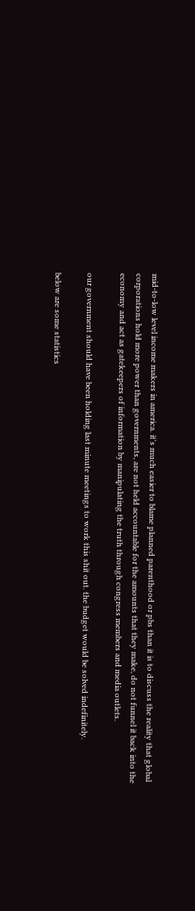mid-to-low level income makers in america. it's much easier to blame planned parenthood or pbs than it is to discuss the reality that global corporations hold more power than governments, are not held accountable for the amounts that they make, do not funnel it back into the economy and act as gatekeepers of information by manipulating the truth through congress members and media outlets.

our government should have been holding last minute meetings to work this shit out. the budget would be solved indefinitely.

below are some statistics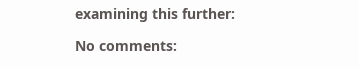examining this further:

No comments: